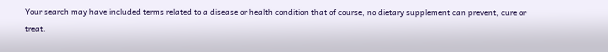Your search may have included terms related to a disease or health condition that of course, no dietary supplement can prevent, cure or treat.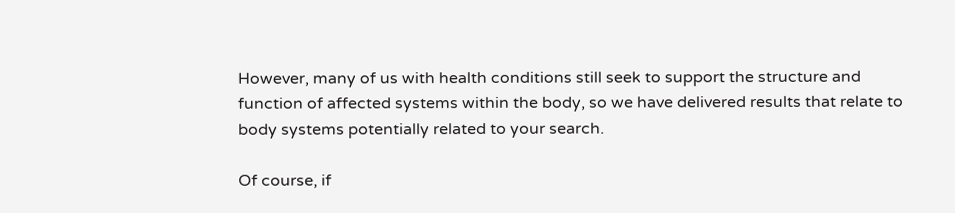However, many of us with health conditions still seek to support the structure and function of affected systems within the body, so we have delivered results that relate to body systems potentially related to your search.

Of course, if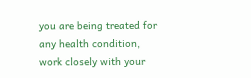you are being treated for any health condition, work closely with your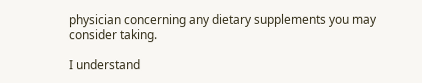physician concerning any dietary supplements you may consider taking.

I understand